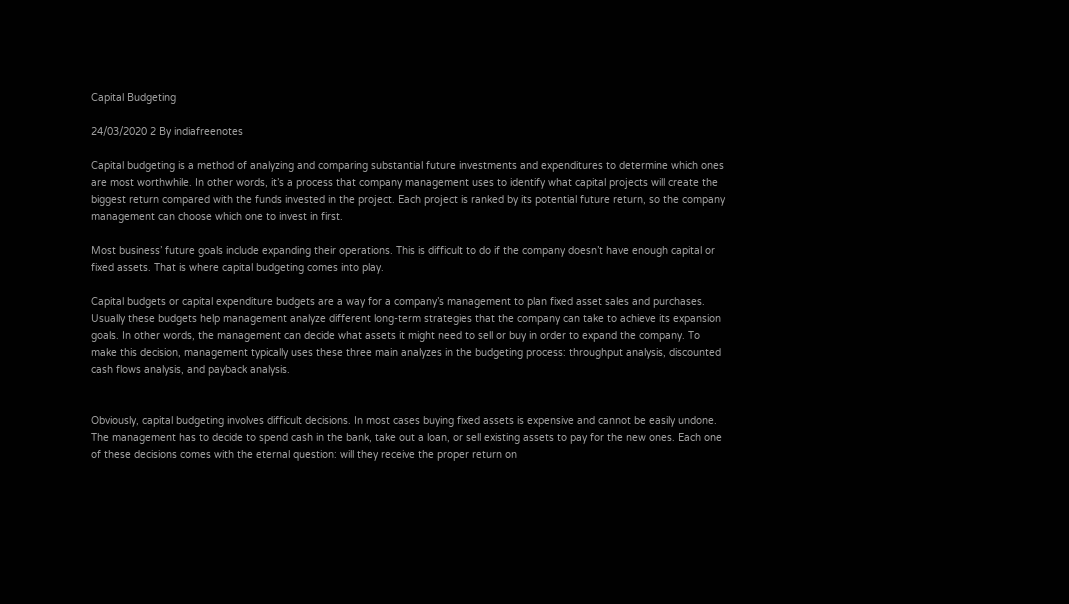Capital Budgeting

24/03/2020 2 By indiafreenotes

Capital budgeting is a method of analyzing and comparing substantial future investments and expenditures to determine which ones are most worthwhile. In other words, it’s a process that company management uses to identify what capital projects will create the biggest return compared with the funds invested in the project. Each project is ranked by its potential future return, so the company management can choose which one to invest in first.

Most business’ future goals include expanding their operations. This is difficult to do if the company doesn’t have enough capital or fixed assets. That is where capital budgeting comes into play.

Capital budgets or capital expenditure budgets are a way for a company’s management to plan fixed asset sales and purchases. Usually these budgets help management analyze different long-term strategies that the company can take to achieve its expansion goals. In other words, the management can decide what assets it might need to sell or buy in order to expand the company. To make this decision, management typically uses these three main analyzes in the budgeting process: throughput analysis, discounted cash flows analysis, and payback analysis.


Obviously, capital budgeting involves difficult decisions. In most cases buying fixed assets is expensive and cannot be easily undone. The management has to decide to spend cash in the bank, take out a loan, or sell existing assets to pay for the new ones. Each one of these decisions comes with the eternal question: will they receive the proper return on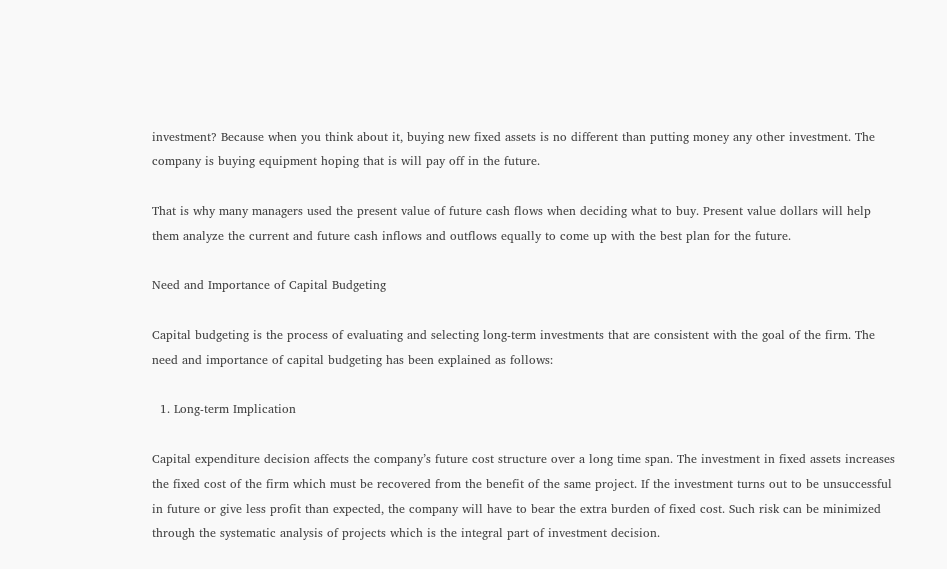investment? Because when you think about it, buying new fixed assets is no different than putting money any other investment. The company is buying equipment hoping that is will pay off in the future.

That is why many managers used the present value of future cash flows when deciding what to buy. Present value dollars will help them analyze the current and future cash inflows and outflows equally to come up with the best plan for the future.

Need and Importance of Capital Budgeting

Capital budgeting is the process of evaluating and selecting long-term investments that are consistent with the goal of the firm. The need and importance of capital budgeting has been explained as follows:

  1. Long-term Implication

Capital expenditure decision affects the company’s future cost structure over a long time span. The investment in fixed assets increases the fixed cost of the firm which must be recovered from the benefit of the same project. If the investment turns out to be unsuccessful in future or give less profit than expected, the company will have to bear the extra burden of fixed cost. Such risk can be minimized through the systematic analysis of projects which is the integral part of investment decision.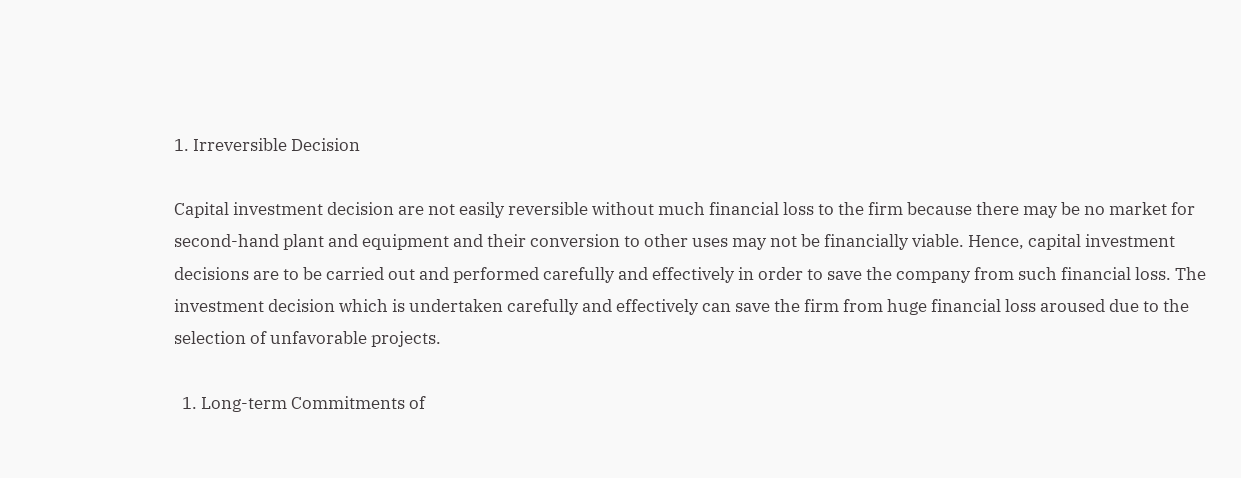1. Irreversible Decision

Capital investment decision are not easily reversible without much financial loss to the firm because there may be no market for second-hand plant and equipment and their conversion to other uses may not be financially viable. Hence, capital investment decisions are to be carried out and performed carefully and effectively in order to save the company from such financial loss. The investment decision which is undertaken carefully and effectively can save the firm from huge financial loss aroused due to the selection of unfavorable projects.

  1. Long-term Commitments of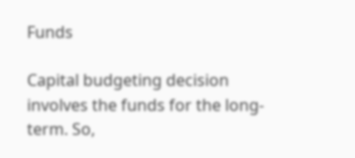Funds

Capital budgeting decision involves the funds for the long-term. So,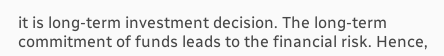it is long-term investment decision. The long-term commitment of funds leads to the financial risk. Hence,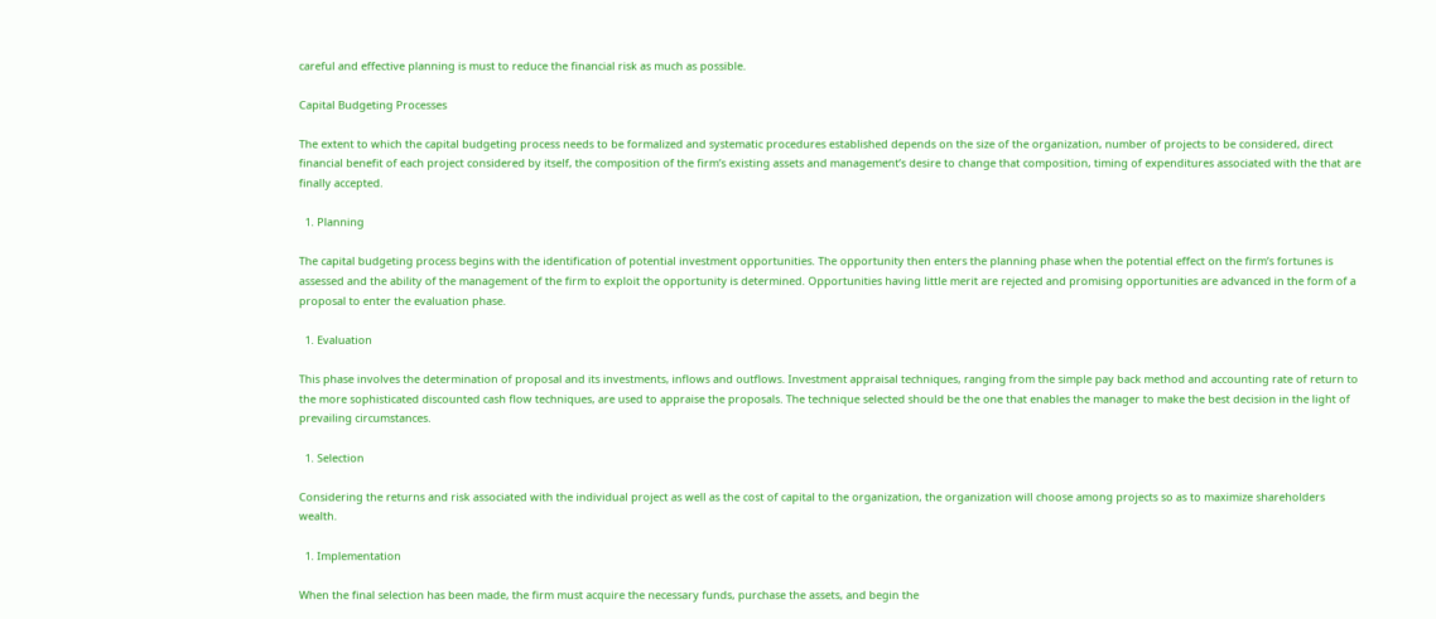careful and effective planning is must to reduce the financial risk as much as possible.

Capital Budgeting Processes

The extent to which the capital budgeting process needs to be formalized and systematic procedures established depends on the size of the organization, number of projects to be considered, direct financial benefit of each project considered by itself, the composition of the firm’s existing assets and management’s desire to change that composition, timing of expenditures associated with the that are finally accepted.

  1. Planning

The capital budgeting process begins with the identification of potential investment opportunities. The opportunity then enters the planning phase when the potential effect on the firm’s fortunes is assessed and the ability of the management of the firm to exploit the opportunity is determined. Opportunities having little merit are rejected and promising opportunities are advanced in the form of a proposal to enter the evaluation phase.

  1. Evaluation

This phase involves the determination of proposal and its investments, inflows and outflows. Investment appraisal techniques, ranging from the simple pay back method and accounting rate of return to the more sophisticated discounted cash flow techniques, are used to appraise the proposals. The technique selected should be the one that enables the manager to make the best decision in the light of prevailing circumstances.

  1. Selection

Considering the returns and risk associated with the individual project as well as the cost of capital to the organization, the organization will choose among projects so as to maximize shareholders wealth.

  1. Implementation

When the final selection has been made, the firm must acquire the necessary funds, purchase the assets, and begin the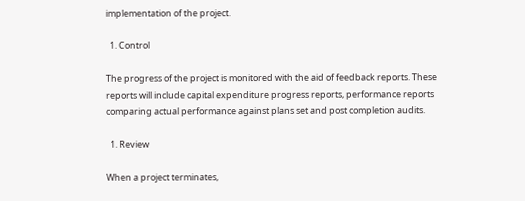implementation of the project.

  1. Control

The progress of the project is monitored with the aid of feedback reports. These reports will include capital expenditure progress reports, performance reports comparing actual performance against plans set and post completion audits.

  1. Review

When a project terminates,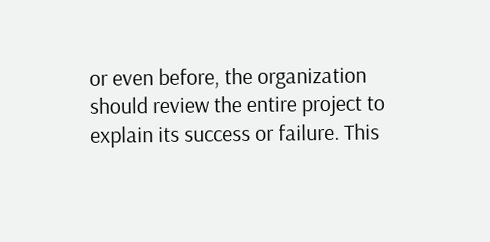or even before, the organization should review the entire project to explain its success or failure. This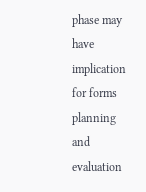phase may have implication for forms planning and evaluation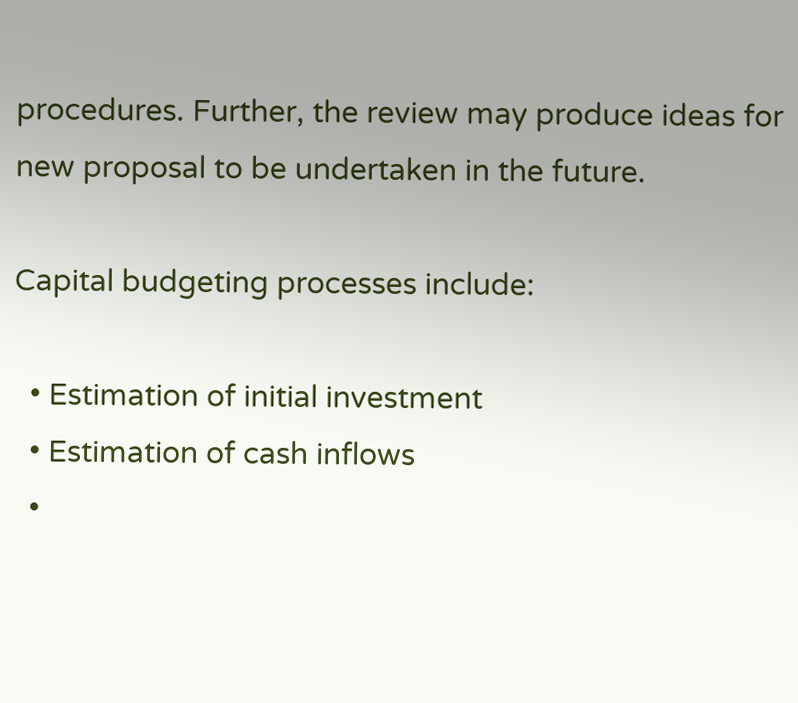procedures. Further, the review may produce ideas for new proposal to be undertaken in the future.

Capital budgeting processes include:

  • Estimation of initial investment
  • Estimation of cash inflows
  •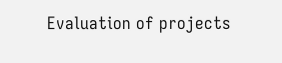Evaluation of projects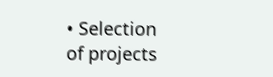• Selection of projects